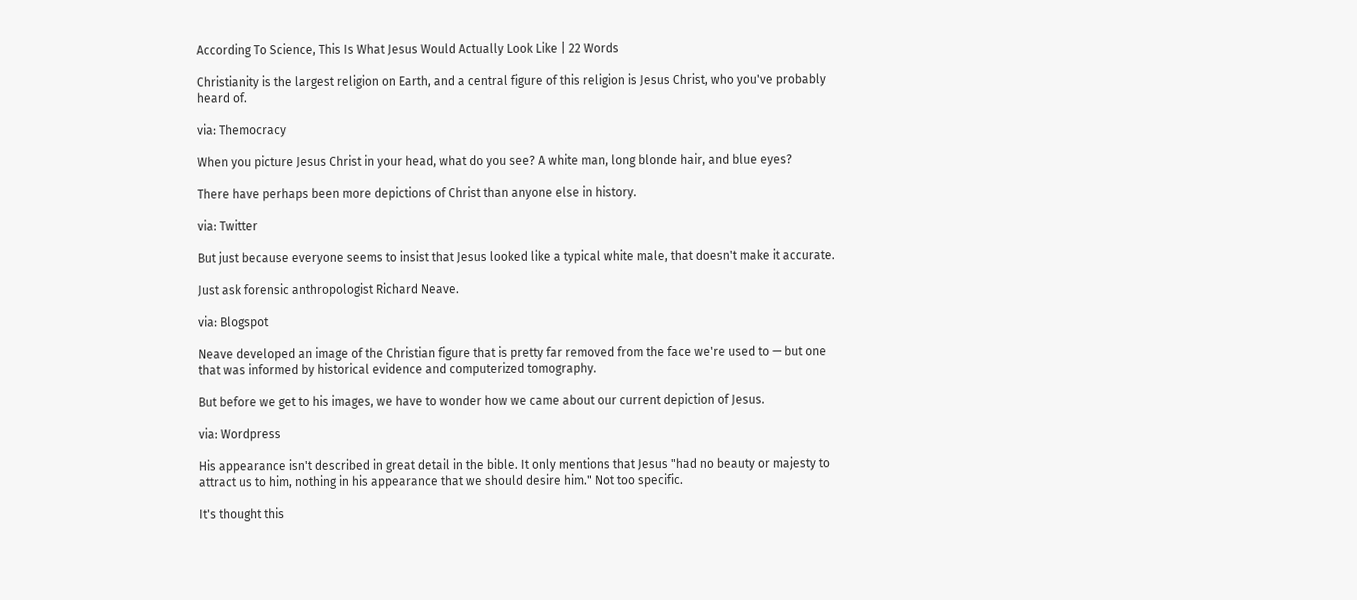According To Science, This Is What Jesus Would Actually Look Like | 22 Words

Christianity is the largest religion on Earth, and a central figure of this religion is Jesus Christ, who you've probably heard of.

via: Themocracy

When you picture Jesus Christ in your head, what do you see? A white man, long blonde hair, and blue eyes?

There have perhaps been more depictions of Christ than anyone else in history.

via: Twitter

But just because everyone seems to insist that Jesus looked like a typical white male, that doesn't make it accurate.

Just ask forensic anthropologist Richard Neave.

via: Blogspot

Neave developed an image of the Christian figure that is pretty far removed from the face we're used to — but one that was informed by historical evidence and computerized tomography.

But before we get to his images, we have to wonder how we came about our current depiction of Jesus.

via: Wordpress

His appearance isn't described in great detail in the bible. It only mentions that Jesus "had no beauty or majesty to attract us to him, nothing in his appearance that we should desire him." Not too specific.

It's thought this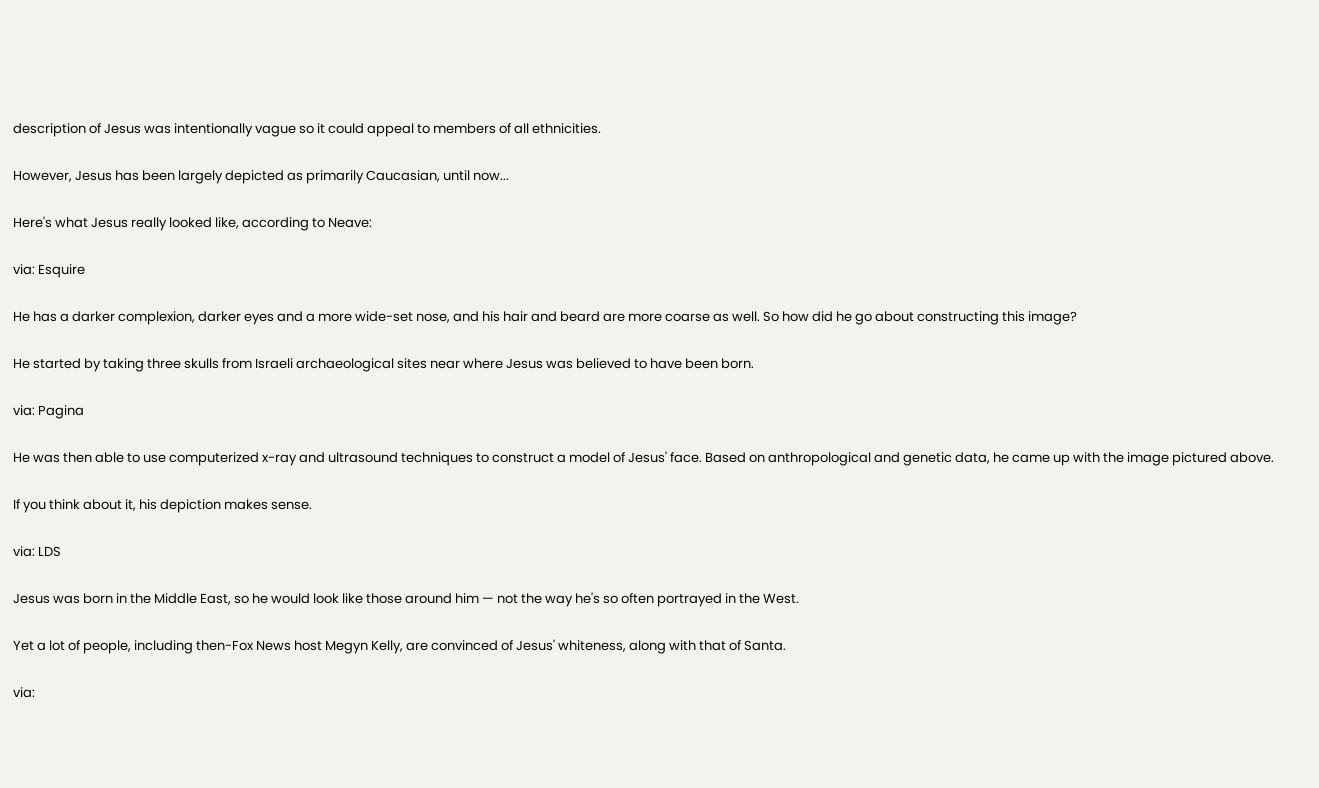description of Jesus was intentionally vague so it could appeal to members of all ethnicities.

However, Jesus has been largely depicted as primarily Caucasian, until now...

Here's what Jesus really looked like, according to Neave:

via: Esquire

He has a darker complexion, darker eyes and a more wide-set nose, and his hair and beard are more coarse as well. So how did he go about constructing this image?

He started by taking three skulls from Israeli archaeological sites near where Jesus was believed to have been born.

via: Pagina

He was then able to use computerized x-ray and ultrasound techniques to construct a model of Jesus' face. Based on anthropological and genetic data, he came up with the image pictured above.

If you think about it, his depiction makes sense.

via: LDS

Jesus was born in the Middle East, so he would look like those around him — not the way he's so often portrayed in the West.

Yet a lot of people, including then-Fox News host Megyn Kelly, are convinced of Jesus' whiteness, along with that of Santa.

via: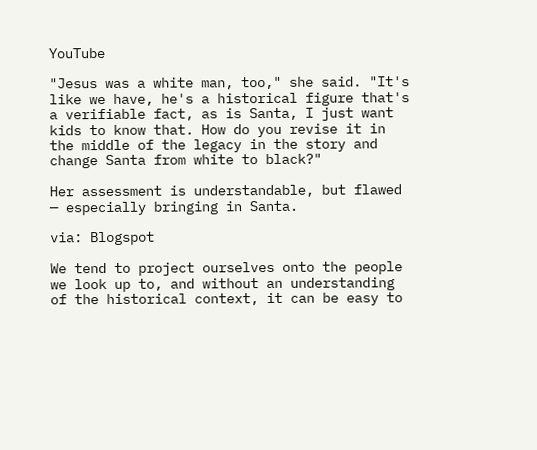YouTube

"Jesus was a white man, too," she said. "It's like we have, he's a historical figure that's a verifiable fact, as is Santa, I just want kids to know that. How do you revise it in the middle of the legacy in the story and change Santa from white to black?"

Her assessment is understandable, but flawed — especially bringing in Santa.

via: Blogspot

We tend to project ourselves onto the people we look up to, and without an understanding of the historical context, it can be easy to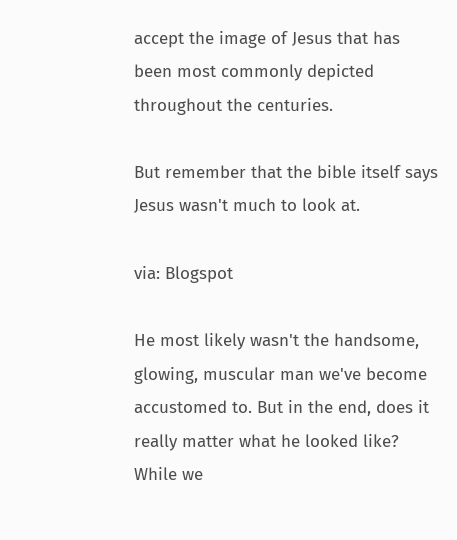accept the image of Jesus that has been most commonly depicted throughout the centuries.

But remember that the bible itself says Jesus wasn't much to look at.

via: Blogspot

He most likely wasn't the handsome, glowing, muscular man we've become accustomed to. But in the end, does it really matter what he looked like? While we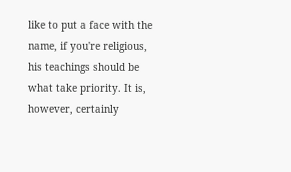like to put a face with the name, if you're religious, his teachings should be what take priority. It is, however, certainly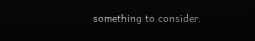something to consider.